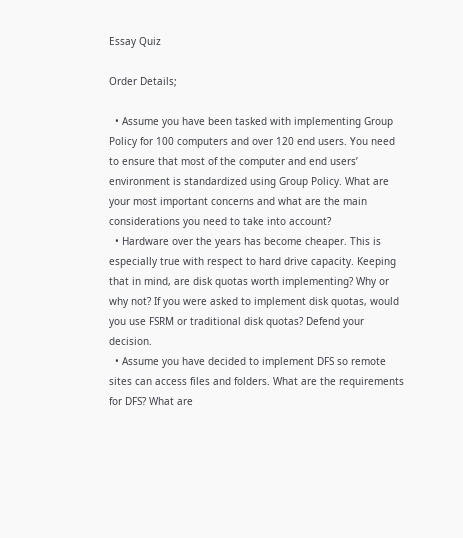Essay Quiz

Order Details;

  • Assume you have been tasked with implementing Group Policy for 100 computers and over 120 end users. You need to ensure that most of the computer and end users’ environment is standardized using Group Policy. What are your most important concerns and what are the main considerations you need to take into account?
  • Hardware over the years has become cheaper. This is especially true with respect to hard drive capacity. Keeping that in mind, are disk quotas worth implementing? Why or why not? If you were asked to implement disk quotas, would you use FSRM or traditional disk quotas? Defend your decision.
  • Assume you have decided to implement DFS so remote sites can access files and folders. What are the requirements for DFS? What are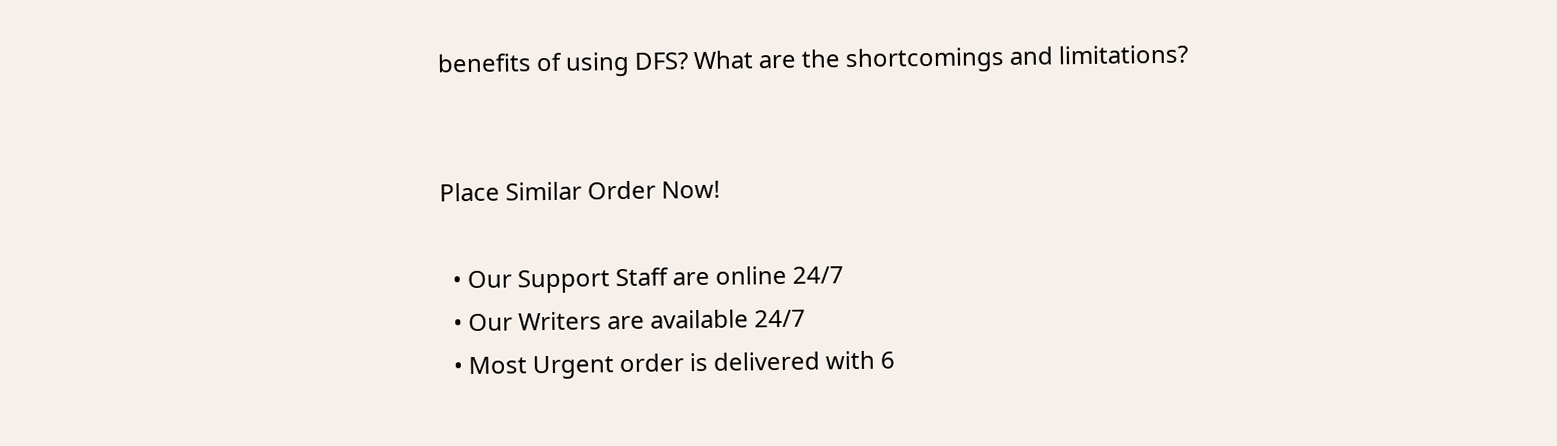benefits of using DFS? What are the shortcomings and limitations?


Place Similar Order Now!

  • Our Support Staff are online 24/7
  • Our Writers are available 24/7
  • Most Urgent order is delivered with 6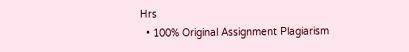Hrs
  • 100% Original Assignment Plagiarism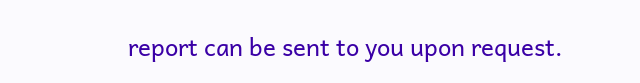report can be sent to you upon request.